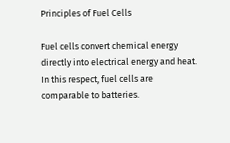Principles of Fuel Cells

Fuel cells convert chemical energy directly into electrical energy and heat. In this respect, fuel cells are comparable to batteries.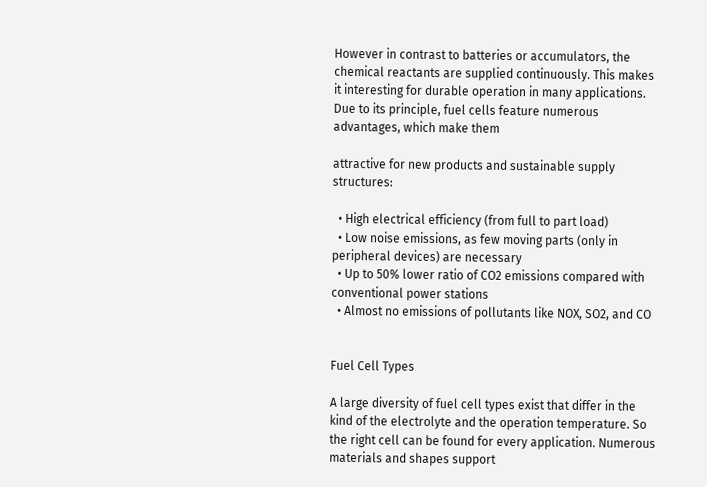However in contrast to batteries or accumulators, the chemical reactants are supplied continuously. This makes it interesting for durable operation in many applications. Due to its principle, fuel cells feature numerous advantages, which make them

attractive for new products and sustainable supply structures:

  • High electrical efficiency (from full to part load)
  • Low noise emissions, as few moving parts (only in peripheral devices) are necessary
  • Up to 50% lower ratio of CO2 emissions compared with conventional power stations
  • Almost no emissions of pollutants like NOX, SO2, and CO


Fuel Cell Types

A large diversity of fuel cell types exist that differ in the kind of the electrolyte and the operation temperature. So the right cell can be found for every application. Numerous materials and shapes support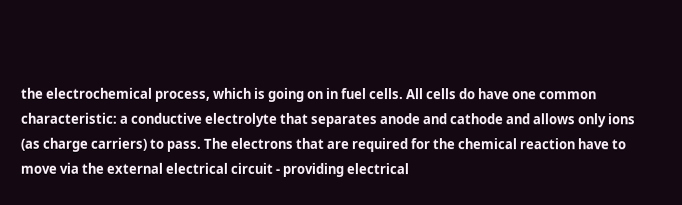the electrochemical process, which is going on in fuel cells. All cells do have one common characteristic: a conductive electrolyte that separates anode and cathode and allows only ions (as charge carriers) to pass. The electrons that are required for the chemical reaction have to move via the external electrical circuit - providing electrical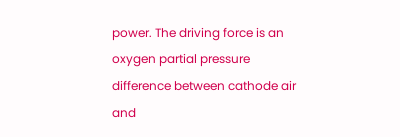power. The driving force is an oxygen partial pressure difference between cathode air and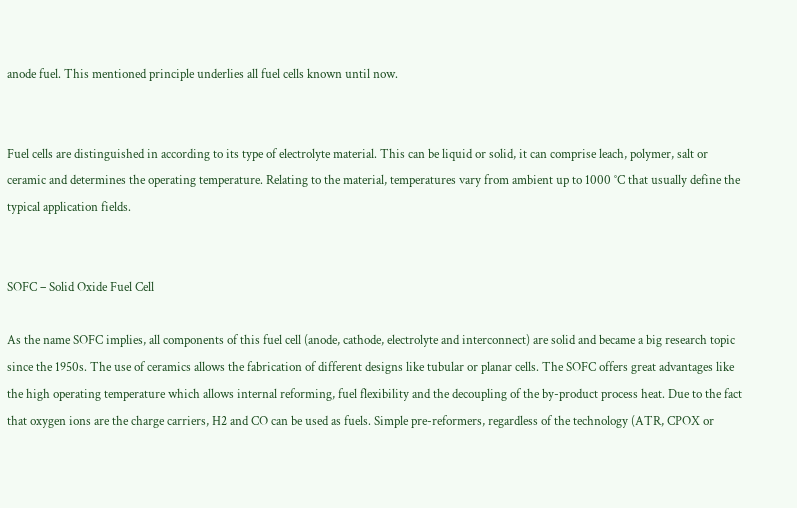anode fuel. This mentioned principle underlies all fuel cells known until now.


Fuel cells are distinguished in according to its type of electrolyte material. This can be liquid or solid, it can comprise leach, polymer, salt or ceramic and determines the operating temperature. Relating to the material, temperatures vary from ambient up to 1000 °C that usually define the typical application fields.


SOFC – Solid Oxide Fuel Cell

As the name SOFC implies, all components of this fuel cell (anode, cathode, electrolyte and interconnect) are solid and became a big research topic since the 1950s. The use of ceramics allows the fabrication of different designs like tubular or planar cells. The SOFC offers great advantages like the high operating temperature which allows internal reforming, fuel flexibility and the decoupling of the by-product process heat. Due to the fact that oxygen ions are the charge carriers, H2 and CO can be used as fuels. Simple pre-reformers, regardless of the technology (ATR, CPOX or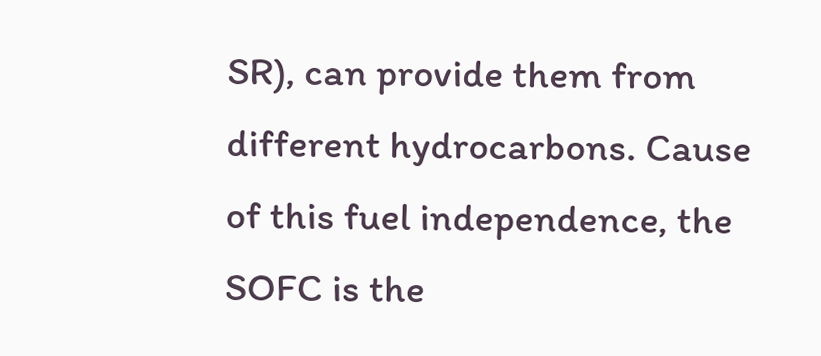SR), can provide them from different hydrocarbons. Cause of this fuel independence, the SOFC is the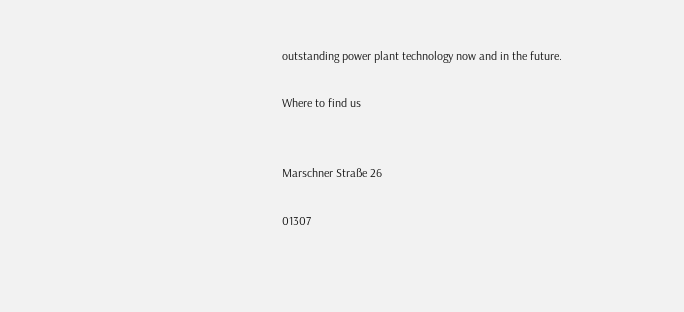outstanding power plant technology now and in the future.

Where to find us


Marschner Straße 26

01307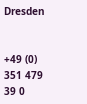Dresden


+49 (0) 351 479 39 0